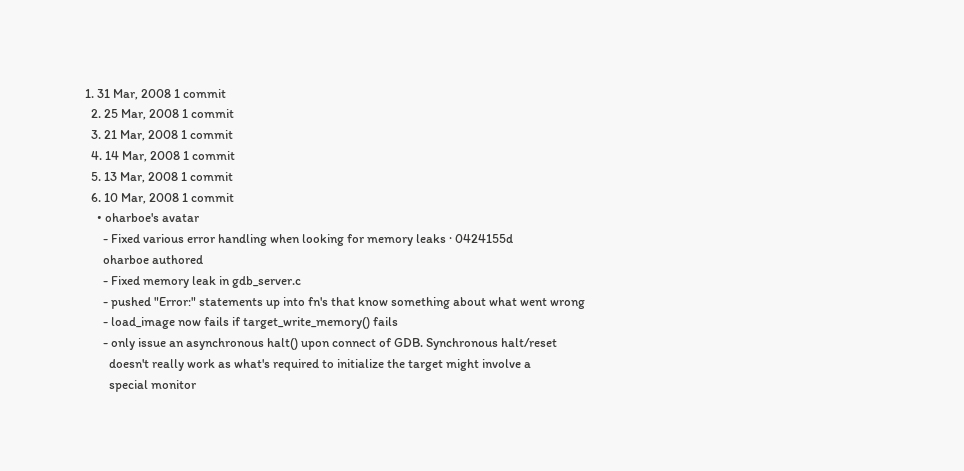1. 31 Mar, 2008 1 commit
  2. 25 Mar, 2008 1 commit
  3. 21 Mar, 2008 1 commit
  4. 14 Mar, 2008 1 commit
  5. 13 Mar, 2008 1 commit
  6. 10 Mar, 2008 1 commit
    • oharboe's avatar
      - Fixed various error handling when looking for memory leaks · 0424155d
      oharboe authored
      - Fixed memory leak in gdb_server.c
      - pushed "Error:" statements up into fn's that know something about what went wrong
      - load_image now fails if target_write_memory() fails
      - only issue an asynchronous halt() upon connect of GDB. Synchronous halt/reset
        doesn't really work as what's required to initialize the target might involve a
        special monitor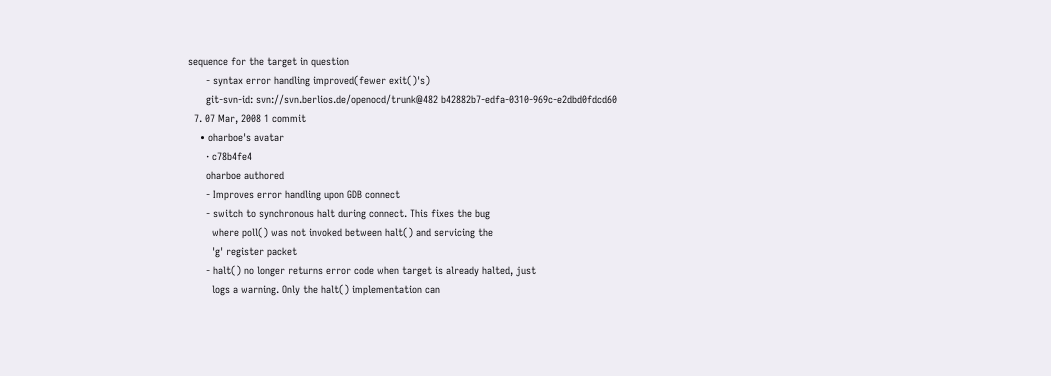sequence for the target in question
      - syntax error handling improved(fewer exit()'s)
      git-svn-id: svn://svn.berlios.de/openocd/trunk@482 b42882b7-edfa-0310-969c-e2dbd0fdcd60
  7. 07 Mar, 2008 1 commit
    • oharboe's avatar
      · c78b4fe4
      oharboe authored
      - Improves error handling upon GDB connect
      - switch to synchronous halt during connect. This fixes the bug
        where poll() was not invoked between halt() and servicing the
        'g' register packet
      - halt() no longer returns error code when target is already halted, just
        logs a warning. Only the halt() implementation can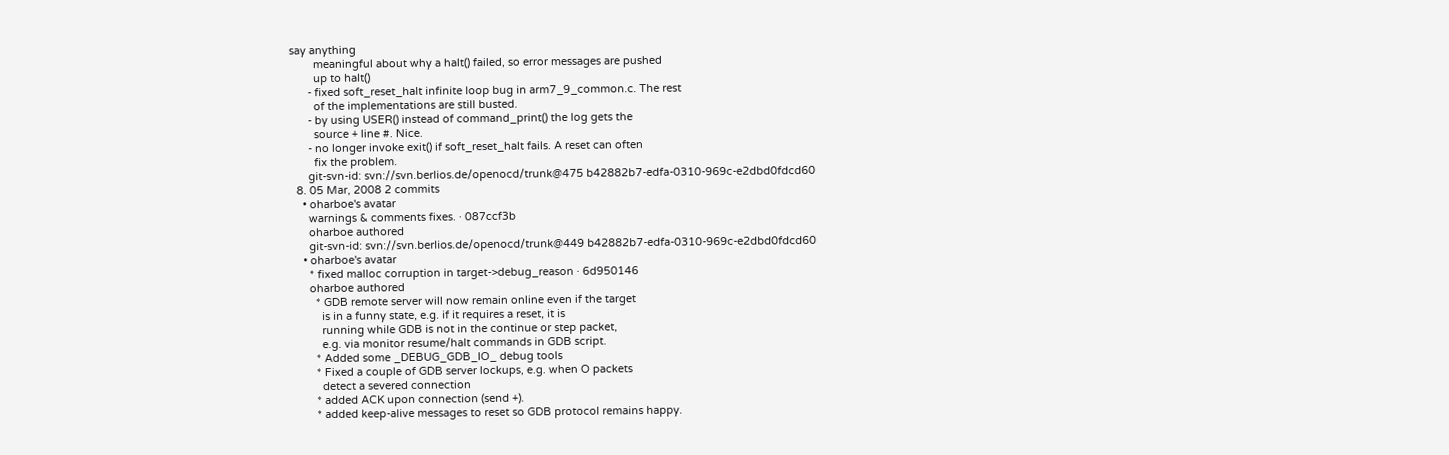say anything
        meaningful about why a halt() failed, so error messages are pushed
        up to halt()
      - fixed soft_reset_halt infinite loop bug in arm7_9_common.c. The rest
        of the implementations are still busted.
      - by using USER() instead of command_print() the log gets the
        source + line #. Nice.
      - no longer invoke exit() if soft_reset_halt fails. A reset can often
        fix the problem.
      git-svn-id: svn://svn.berlios.de/openocd/trunk@475 b42882b7-edfa-0310-969c-e2dbd0fdcd60
  8. 05 Mar, 2008 2 commits
    • oharboe's avatar
      warnings & comments fixes. · 087ccf3b
      oharboe authored
      git-svn-id: svn://svn.berlios.de/openocd/trunk@449 b42882b7-edfa-0310-969c-e2dbd0fdcd60
    • oharboe's avatar
      * fixed malloc corruption in target->debug_reason · 6d950146
      oharboe authored
        * GDB remote server will now remain online even if the target
          is in a funny state, e.g. if it requires a reset, it is
          running while GDB is not in the continue or step packet,
          e.g. via monitor resume/halt commands in GDB script.
        * Added some _DEBUG_GDB_IO_ debug tools
        * Fixed a couple of GDB server lockups, e.g. when O packets
          detect a severed connection
        * added ACK upon connection (send +).
        * added keep-alive messages to reset so GDB protocol remains happy.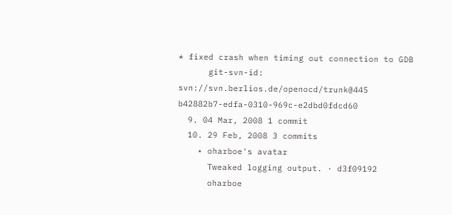* fixed crash when timing out connection to GDB
      git-svn-id: svn://svn.berlios.de/openocd/trunk@445 b42882b7-edfa-0310-969c-e2dbd0fdcd60
  9. 04 Mar, 2008 1 commit
  10. 29 Feb, 2008 3 commits
    • oharboe's avatar
      Tweaked logging output. · d3f09192
      oharboe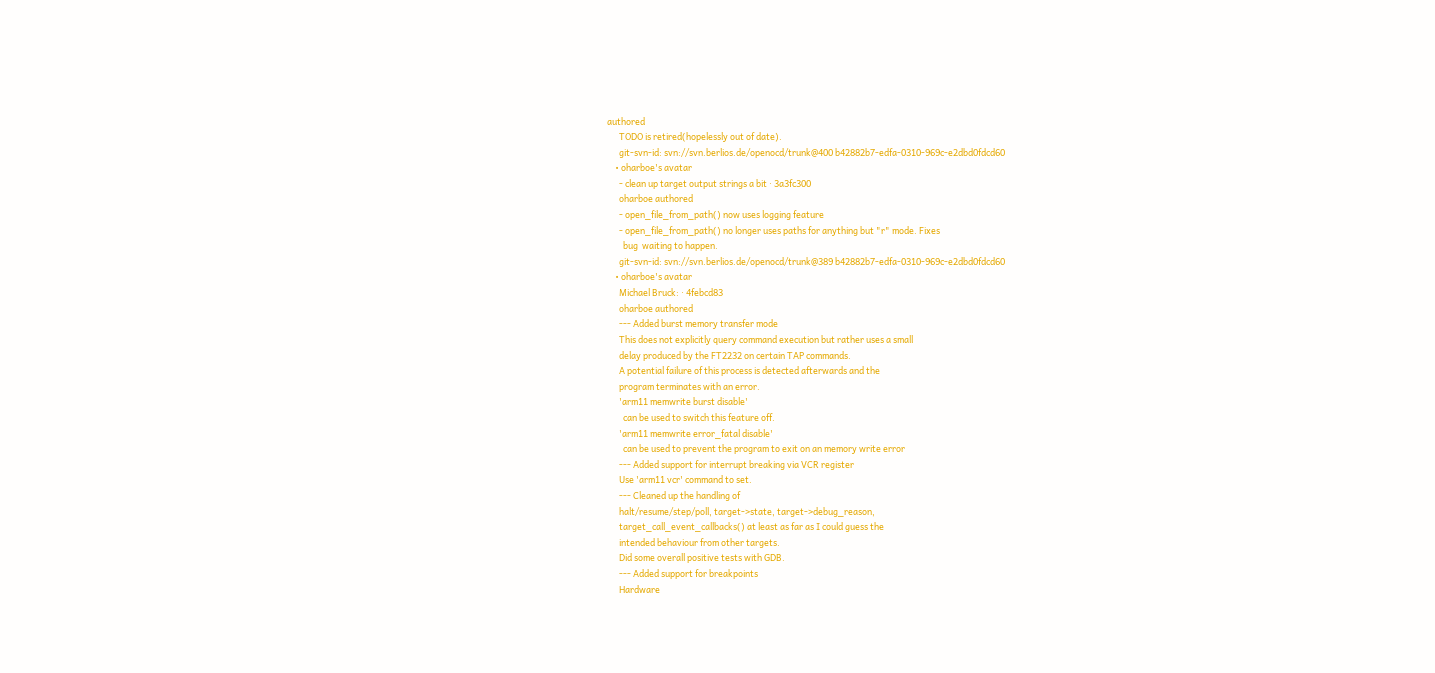authored
      TODO is retired(hopelessly out of date).
      git-svn-id: svn://svn.berlios.de/openocd/trunk@400 b42882b7-edfa-0310-969c-e2dbd0fdcd60
    • oharboe's avatar
      - clean up target output strings a bit · 3a3fc300
      oharboe authored
      - open_file_from_path() now uses logging feature
      - open_file_from_path() no longer uses paths for anything but "r" mode. Fixes
        bug  waiting to happen.
      git-svn-id: svn://svn.berlios.de/openocd/trunk@389 b42882b7-edfa-0310-969c-e2dbd0fdcd60
    • oharboe's avatar
      Michael Bruck: · 4febcd83
      oharboe authored
      --- Added burst memory transfer mode
      This does not explicitly query command execution but rather uses a small
      delay produced by the FT2232 on certain TAP commands.
      A potential failure of this process is detected afterwards and the
      program terminates with an error.
      'arm11 memwrite burst disable'
        can be used to switch this feature off.
      'arm11 memwrite error_fatal disable'
        can be used to prevent the program to exit on an memory write error
      --- Added support for interrupt breaking via VCR register
      Use 'arm11 vcr' command to set.
      --- Cleaned up the handling of
      halt/resume/step/poll, target->state, target->debug_reason,
      target_call_event_callbacks() at least as far as I could guess the
      intended behaviour from other targets.
      Did some overall positive tests with GDB.
      --- Added support for breakpoints
      Hardware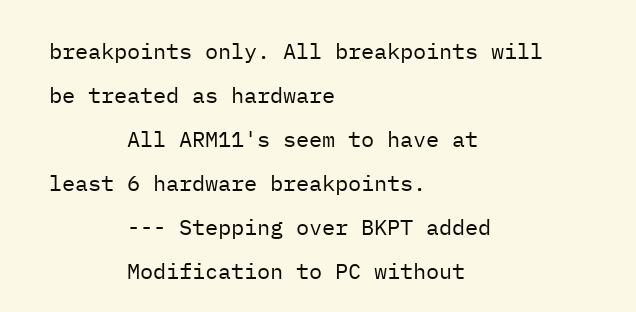breakpoints only. All breakpoints will be treated as hardware
      All ARM11's seem to have at least 6 hardware breakpoints.
      --- Stepping over BKPT added
      Modification to PC without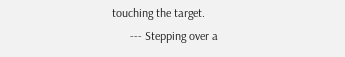touching the target.
      --- Stepping over a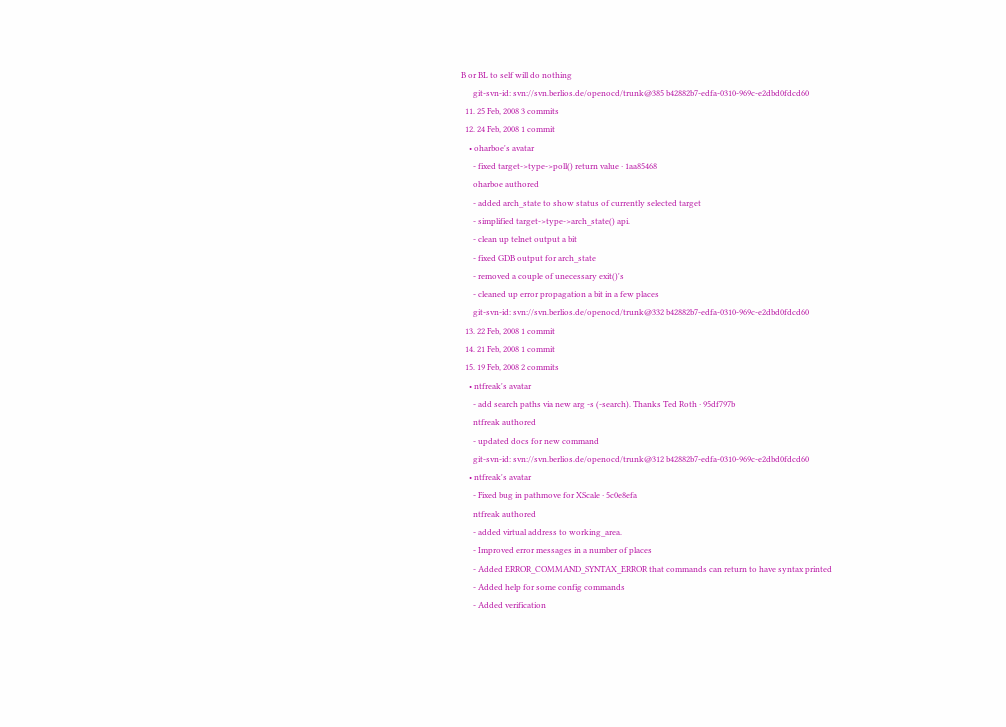B or BL to self will do nothing
      git-svn-id: svn://svn.berlios.de/openocd/trunk@385 b42882b7-edfa-0310-969c-e2dbd0fdcd60
  11. 25 Feb, 2008 3 commits
  12. 24 Feb, 2008 1 commit
    • oharboe's avatar
      - fixed target->type->poll() return value · 1aa85468
      oharboe authored
      - added arch_state to show status of currently selected target
      - simplified target->type->arch_state() api.
      - clean up telnet output a bit
      - fixed GDB output for arch_state
      - removed a couple of unecessary exit()'s
      - cleaned up error propagation a bit in a few places
      git-svn-id: svn://svn.berlios.de/openocd/trunk@332 b42882b7-edfa-0310-969c-e2dbd0fdcd60
  13. 22 Feb, 2008 1 commit
  14. 21 Feb, 2008 1 commit
  15. 19 Feb, 2008 2 commits
    • ntfreak's avatar
      - add search paths via new arg -s (-search). Thanks Ted Roth · 95df797b
      ntfreak authored
      - updated docs for new command
      git-svn-id: svn://svn.berlios.de/openocd/trunk@312 b42882b7-edfa-0310-969c-e2dbd0fdcd60
    • ntfreak's avatar
      - Fixed bug in pathmove for XScale · 5c0e8efa
      ntfreak authored
      - added virtual address to working_area.
      - Improved error messages in a number of places
      - Added ERROR_COMMAND_SYNTAX_ERROR that commands can return to have syntax printed
      - Added help for some config commands
      - Added verification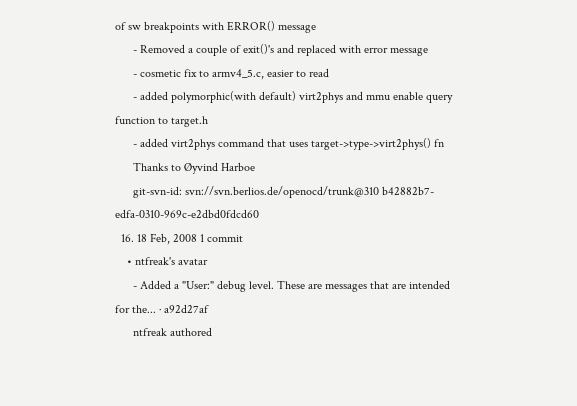of sw breakpoints with ERROR() message
      - Removed a couple of exit()'s and replaced with error message
      - cosmetic fix to armv4_5.c, easier to read
      - added polymorphic(with default) virt2phys and mmu enable query function to target.h
      - added virt2phys command that uses target->type->virt2phys() fn
      Thanks to Øyvind Harboe
      git-svn-id: svn://svn.berlios.de/openocd/trunk@310 b42882b7-edfa-0310-969c-e2dbd0fdcd60
  16. 18 Feb, 2008 1 commit
    • ntfreak's avatar
      - Added a "User:" debug level. These are messages that are intended for the... · a92d27af
      ntfreak authored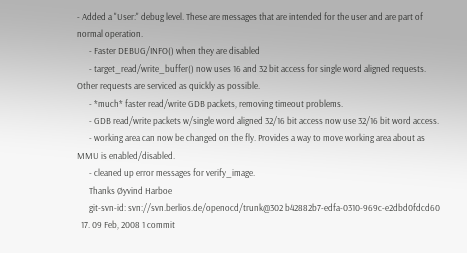- Added a "User:" debug level. These are messages that are intended for the user and are part of normal operation.
      - Faster DEBUG/INFO() when they are disabled
      - target_read/write_buffer() now uses 16 and 32 bit access for single word aligned requests. Other requests are serviced as quickly as possible.
      - *much* faster read/write GDB packets, removing timeout problems.
      - GDB read/write packets w/single word aligned 32/16 bit access now use 32/16 bit word access.
      - working area can now be changed on the fly. Provides a way to move working area about as MMU is enabled/disabled.
      - cleaned up error messages for verify_image.
      Thanks Øyvind Harboe
      git-svn-id: svn://svn.berlios.de/openocd/trunk@302 b42882b7-edfa-0310-969c-e2dbd0fdcd60
  17. 09 Feb, 2008 1 commit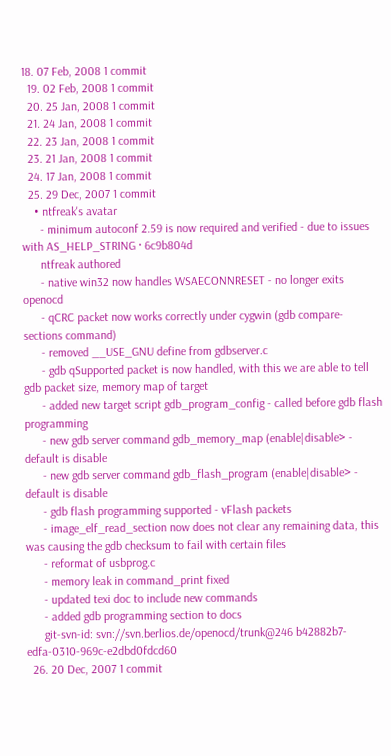18. 07 Feb, 2008 1 commit
  19. 02 Feb, 2008 1 commit
  20. 25 Jan, 2008 1 commit
  21. 24 Jan, 2008 1 commit
  22. 23 Jan, 2008 1 commit
  23. 21 Jan, 2008 1 commit
  24. 17 Jan, 2008 1 commit
  25. 29 Dec, 2007 1 commit
    • ntfreak's avatar
      - minimum autoconf 2.59 is now required and verified - due to issues with AS_HELP_STRING · 6c9b804d
      ntfreak authored
      - native win32 now handles WSAECONNRESET - no longer exits openocd
      - qCRC packet now works correctly under cygwin (gdb compare-sections command)
      - removed __USE_GNU define from gdbserver.c
      - gdb qSupported packet is now handled, with this we are able to tell gdb packet size, memory map of target
      - added new target script gdb_program_config - called before gdb flash programming
      - new gdb server command gdb_memory_map (enable|disable> - default is disable
      - new gdb server command gdb_flash_program (enable|disable> - default is disable
      - gdb flash programming supported - vFlash packets
      - image_elf_read_section now does not clear any remaining data, this was causing the gdb checksum to fail with certain files
      - reformat of usbprog.c
      - memory leak in command_print fixed
      - updated texi doc to include new commands
      - added gdb programming section to docs
      git-svn-id: svn://svn.berlios.de/openocd/trunk@246 b42882b7-edfa-0310-969c-e2dbd0fdcd60
  26. 20 Dec, 2007 1 commit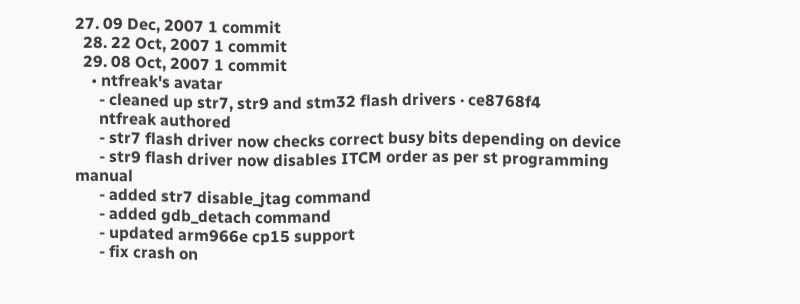27. 09 Dec, 2007 1 commit
  28. 22 Oct, 2007 1 commit
  29. 08 Oct, 2007 1 commit
    • ntfreak's avatar
      - cleaned up str7, str9 and stm32 flash drivers · ce8768f4
      ntfreak authored
      - str7 flash driver now checks correct busy bits depending on device
      - str9 flash driver now disables ITCM order as per st programming manual
      - added str7 disable_jtag command
      - added gdb_detach command
      - updated arm966e cp15 support
      - fix crash on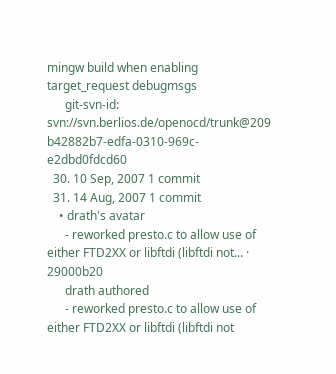mingw build when enabling target_request debugmsgs
      git-svn-id: svn://svn.berlios.de/openocd/trunk@209 b42882b7-edfa-0310-969c-e2dbd0fdcd60
  30. 10 Sep, 2007 1 commit
  31. 14 Aug, 2007 1 commit
    • drath's avatar
      - reworked presto.c to allow use of either FTD2XX or libftdi (libftdi not... · 29000b20
      drath authored
      - reworked presto.c to allow use of either FTD2XX or libftdi (libftdi not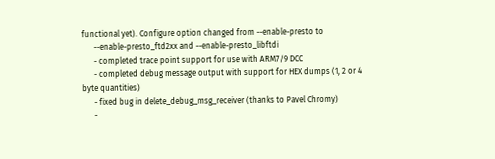functional yet). Configure option changed from --enable-presto to
      --enable-presto_ftd2xx and --enable-presto_libftdi
      - completed trace point support for use with ARM7/9 DCC
      - completed debug message output with support for HEX dumps (1, 2 or 4 byte quantities)
      - fixed bug in delete_debug_msg_receiver (thanks to Pavel Chromy)
      -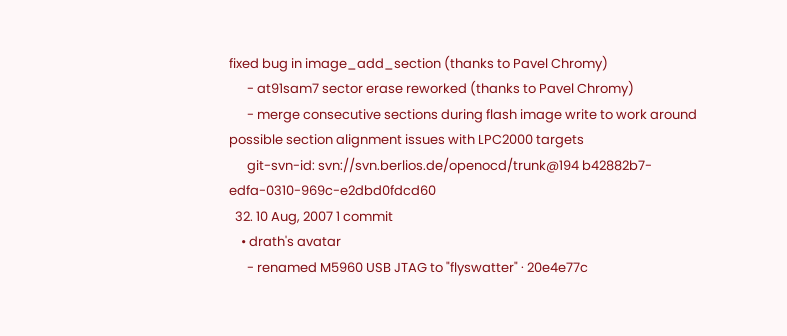fixed bug in image_add_section (thanks to Pavel Chromy)
      - at91sam7 sector erase reworked (thanks to Pavel Chromy)
      - merge consecutive sections during flash image write to work around possible section alignment issues with LPC2000 targets
      git-svn-id: svn://svn.berlios.de/openocd/trunk@194 b42882b7-edfa-0310-969c-e2dbd0fdcd60
  32. 10 Aug, 2007 1 commit
    • drath's avatar
      - renamed M5960 USB JTAG to "flyswatter" · 20e4e77c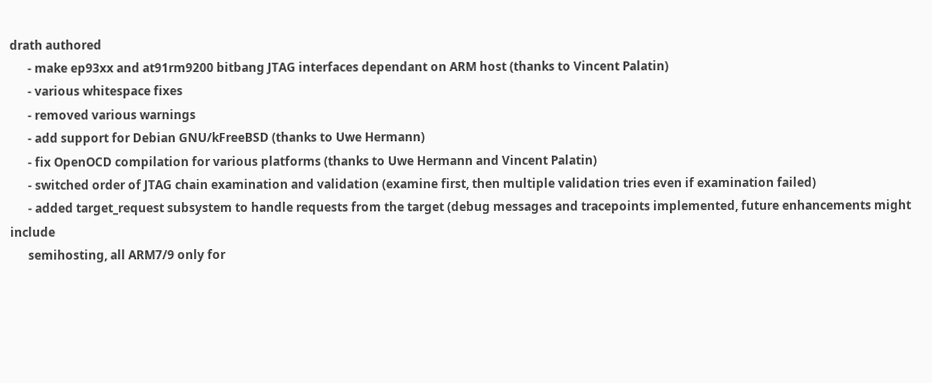drath authored
      - make ep93xx and at91rm9200 bitbang JTAG interfaces dependant on ARM host (thanks to Vincent Palatin)
      - various whitespace fixes
      - removed various warnings
      - add support for Debian GNU/kFreeBSD (thanks to Uwe Hermann)
      - fix OpenOCD compilation for various platforms (thanks to Uwe Hermann and Vincent Palatin)
      - switched order of JTAG chain examination and validation (examine first, then multiple validation tries even if examination failed)
      - added target_request subsystem to handle requests from the target (debug messages and tracepoints implemented, future enhancements might include
      semihosting, all ARM7/9 only for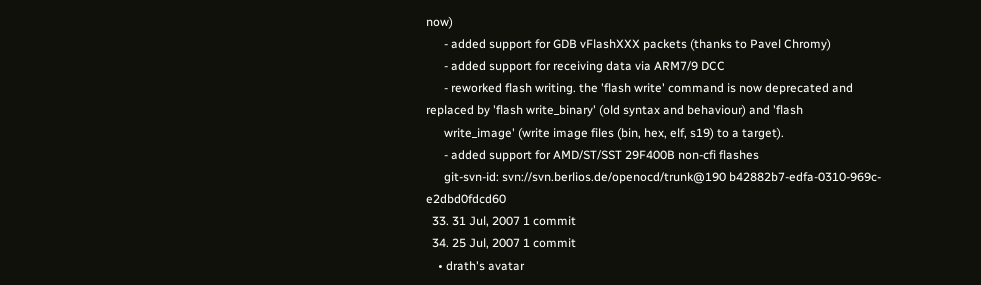now)
      - added support for GDB vFlashXXX packets (thanks to Pavel Chromy)
      - added support for receiving data via ARM7/9 DCC
      - reworked flash writing. the 'flash write' command is now deprecated and replaced by 'flash write_binary' (old syntax and behaviour) and 'flash
      write_image' (write image files (bin, hex, elf, s19) to a target).
      - added support for AMD/ST/SST 29F400B non-cfi flashes
      git-svn-id: svn://svn.berlios.de/openocd/trunk@190 b42882b7-edfa-0310-969c-e2dbd0fdcd60
  33. 31 Jul, 2007 1 commit
  34. 25 Jul, 2007 1 commit
    • drath's avatar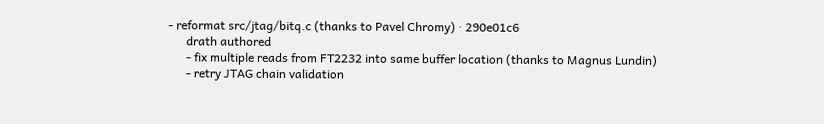- reformat src/jtag/bitq.c (thanks to Pavel Chromy) · 290e01c6
      drath authored
      - fix multiple reads from FT2232 into same buffer location (thanks to Magnus Lundin)
      - retry JTAG chain validation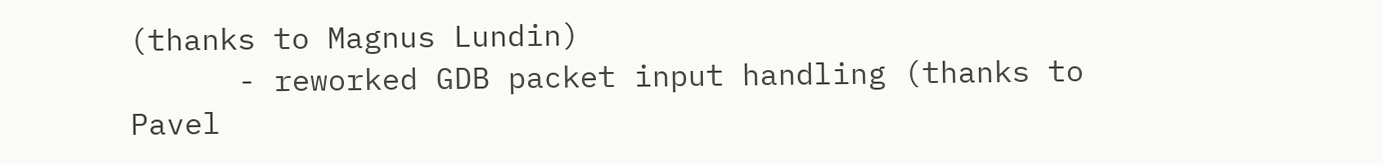(thanks to Magnus Lundin)
      - reworked GDB packet input handling (thanks to Pavel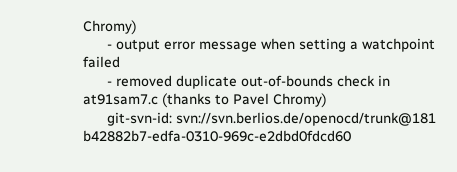Chromy)
      - output error message when setting a watchpoint failed
      - removed duplicate out-of-bounds check in at91sam7.c (thanks to Pavel Chromy)
      git-svn-id: svn://svn.berlios.de/openocd/trunk@181 b42882b7-edfa-0310-969c-e2dbd0fdcd60